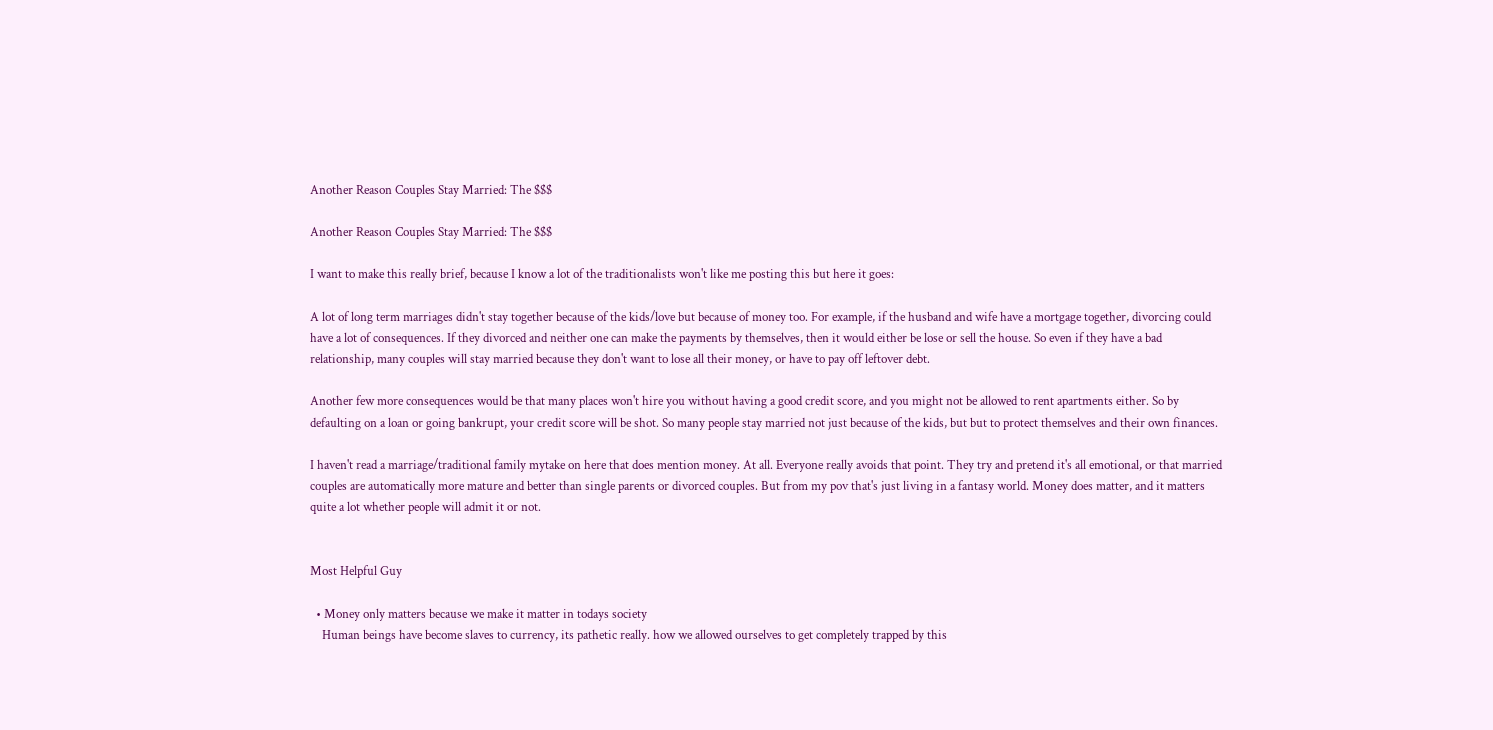Another Reason Couples Stay Married: The $$$

Another Reason Couples Stay Married: The $$$

I want to make this really brief, because I know a lot of the traditionalists won't like me posting this but here it goes:

A lot of long term marriages didn't stay together because of the kids/love but because of money too. For example, if the husband and wife have a mortgage together, divorcing could have a lot of consequences. If they divorced and neither one can make the payments by themselves, then it would either be lose or sell the house. So even if they have a bad relationship, many couples will stay married because they don't want to lose all their money, or have to pay off leftover debt.

Another few more consequences would be that many places won't hire you without having a good credit score, and you might not be allowed to rent apartments either. So by defaulting on a loan or going bankrupt, your credit score will be shot. So many people stay married not just because of the kids, but but to protect themselves and their own finances.

I haven't read a marriage/traditional family mytake on here that does mention money. At all. Everyone really avoids that point. They try and pretend it's all emotional, or that married couples are automatically more mature and better than single parents or divorced couples. But from my pov that's just living in a fantasy world. Money does matter, and it matters quite a lot whether people will admit it or not.


Most Helpful Guy

  • Money only matters because we make it matter in todays society
    Human beings have become slaves to currency, its pathetic really. how we allowed ourselves to get completely trapped by this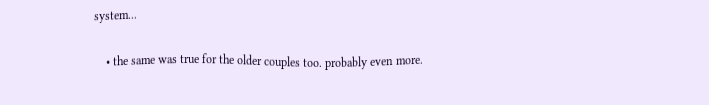system...

    • the same was true for the older couples too. probably even more.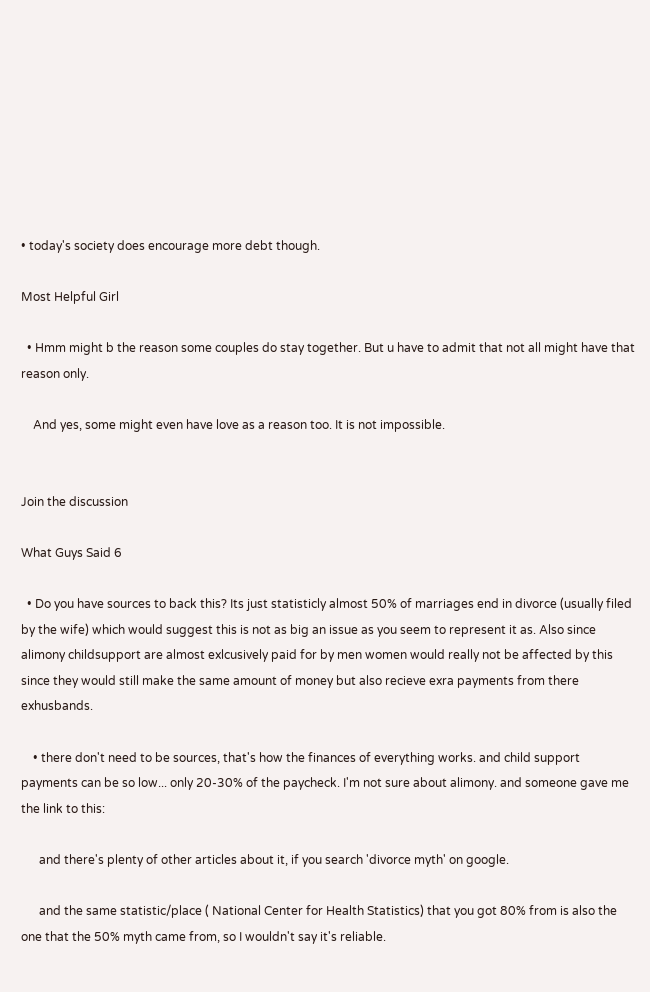• today's society does encourage more debt though.

Most Helpful Girl

  • Hmm might b the reason some couples do stay together. But u have to admit that not all might have that reason only.

    And yes, some might even have love as a reason too. It is not impossible.


Join the discussion

What Guys Said 6

  • Do you have sources to back this? Its just statisticly almost 50% of marriages end in divorce (usually filed by the wife) which would suggest this is not as big an issue as you seem to represent it as. Also since alimony childsupport are almost exlcusively paid for by men women would really not be affected by this since they would still make the same amount of money but also recieve exra payments from there exhusbands.

    • there don't need to be sources, that's how the finances of everything works. and child support payments can be so low... only 20-30% of the paycheck. I'm not sure about alimony. and someone gave me the link to this:

      and there's plenty of other articles about it, if you search 'divorce myth' on google.

      and the same statistic/place ( National Center for Health Statistics) that you got 80% from is also the one that the 50% myth came from, so I wouldn't say it's reliable.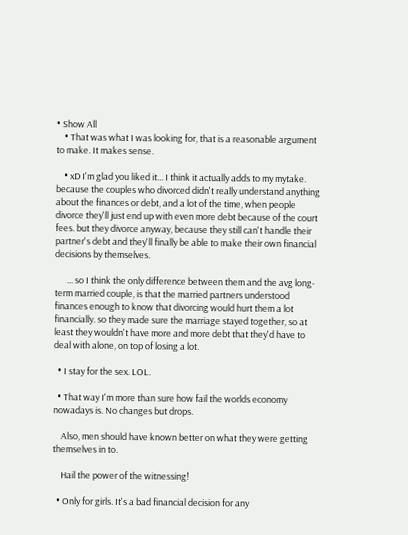• Show All
    • That was what I was looking for, that is a reasonable argument to make. It makes sense.

    • xD I'm glad you liked it... I think it actually adds to my mytake. because the couples who divorced didn't really understand anything about the finances or debt, and a lot of the time, when people divorce they'll just end up with even more debt because of the court fees. but they divorce anyway, because they still can't handle their partner's debt and they'll finally be able to make their own financial decisions by themselves.

      ... so I think the only difference between them and the avg long-term married couple, is that the married partners understood finances enough to know that divorcing would hurt them a lot financially. so they made sure the marriage stayed together, so at least they wouldn't have more and more debt that they'd have to deal with alone, on top of losing a lot.

  • I stay for the sex. LOL.

  • That way I'm more than sure how fail the worlds economy nowadays is. No changes but drops.

    Also, men should have known better on what they were getting themselves in to.

    Hail the power of the witnessing!

  • Only for girls. It's a bad financial decision for any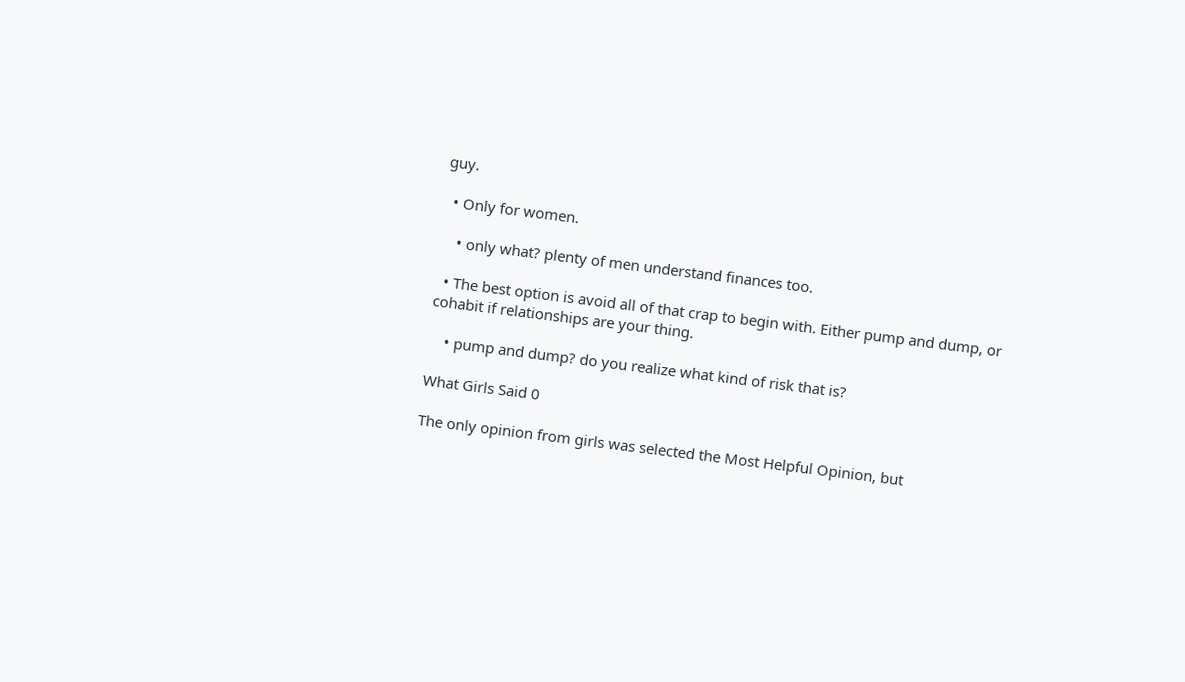guy.

  • Only for women.

    • only what? plenty of men understand finances too.

  • The best option is avoid all of that crap to begin with. Either pump and dump, or cohabit if relationships are your thing.

    • pump and dump? do you realize what kind of risk that is?

What Girls Said 0

The only opinion from girls was selected the Most Helpful Opinion, but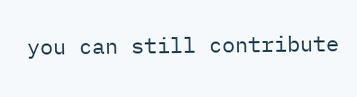you can still contribute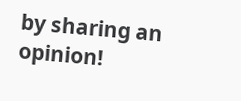by sharing an opinion!